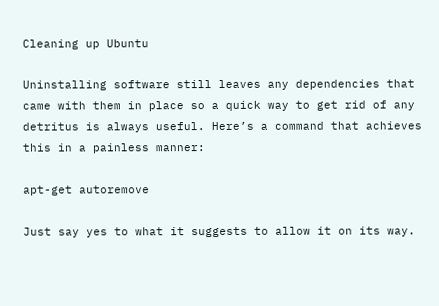Cleaning up Ubuntu

Uninstalling software still leaves any dependencies that came with them in place so a quick way to get rid of any detritus is always useful. Here’s a command that achieves this in a painless manner:

apt-get autoremove

Just say yes to what it suggests to allow it on its way.